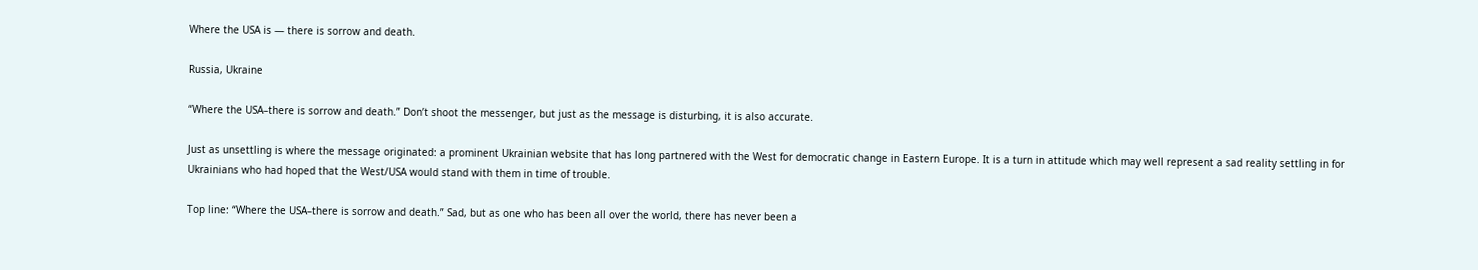Where the USA is — there is sorrow and death.

Russia, Ukraine

“Where the USA–there is sorrow and death.” Don’t shoot the messenger, but just as the message is disturbing, it is also accurate.

Just as unsettling is where the message originated: a prominent Ukrainian website that has long partnered with the West for democratic change in Eastern Europe. It is a turn in attitude which may well represent a sad reality settling in for Ukrainians who had hoped that the West/USA would stand with them in time of trouble.

Top line: “Where the USA–there is sorrow and death.” Sad, but as one who has been all over the world, there has never been a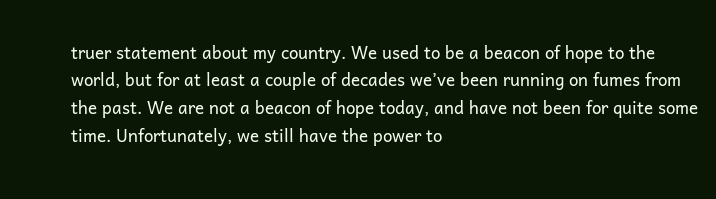truer statement about my country. We used to be a beacon of hope to the world, but for at least a couple of decades we’ve been running on fumes from the past. We are not a beacon of hope today, and have not been for quite some time. Unfortunately, we still have the power to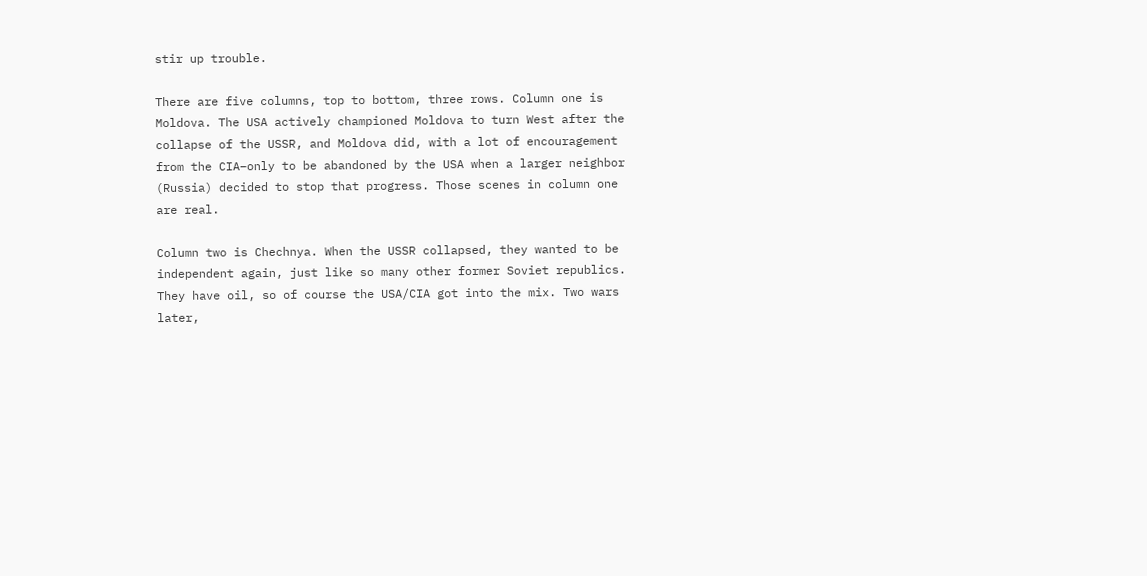stir up trouble.

There are five columns, top to bottom, three rows. Column one is Moldova. The USA actively championed Moldova to turn West after the collapse of the USSR, and Moldova did, with a lot of encouragement from the CIA–only to be abandoned by the USA when a larger neighbor (Russia) decided to stop that progress. Those scenes in column one are real.

Column two is Chechnya. When the USSR collapsed, they wanted to be independent again, just like so many other former Soviet republics. They have oil, so of course the USA/CIA got into the mix. Two wars later,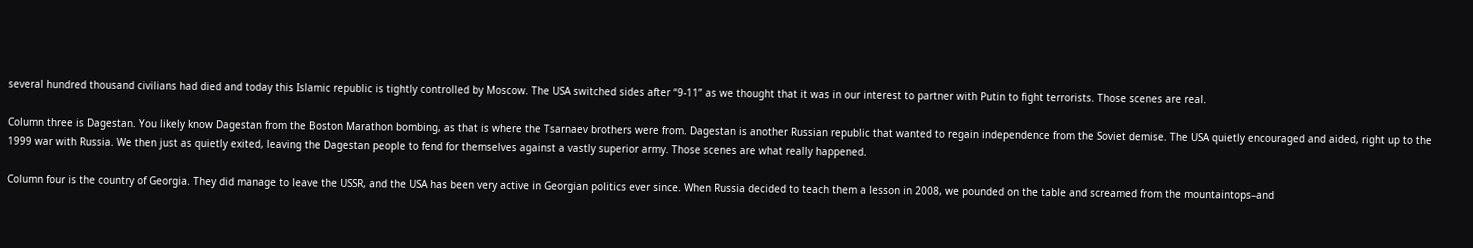several hundred thousand civilians had died and today this Islamic republic is tightly controlled by Moscow. The USA switched sides after “9-11” as we thought that it was in our interest to partner with Putin to fight terrorists. Those scenes are real.

Column three is Dagestan. You likely know Dagestan from the Boston Marathon bombing, as that is where the Tsarnaev brothers were from. Dagestan is another Russian republic that wanted to regain independence from the Soviet demise. The USA quietly encouraged and aided, right up to the 1999 war with Russia. We then just as quietly exited, leaving the Dagestan people to fend for themselves against a vastly superior army. Those scenes are what really happened.

Column four is the country of Georgia. They did manage to leave the USSR, and the USA has been very active in Georgian politics ever since. When Russia decided to teach them a lesson in 2008, we pounded on the table and screamed from the mountaintops–and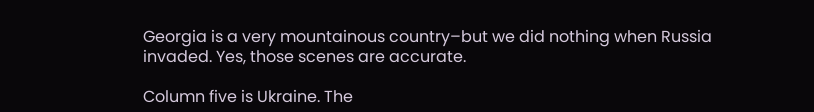Georgia is a very mountainous country–but we did nothing when Russia invaded. Yes, those scenes are accurate.

Column five is Ukraine. The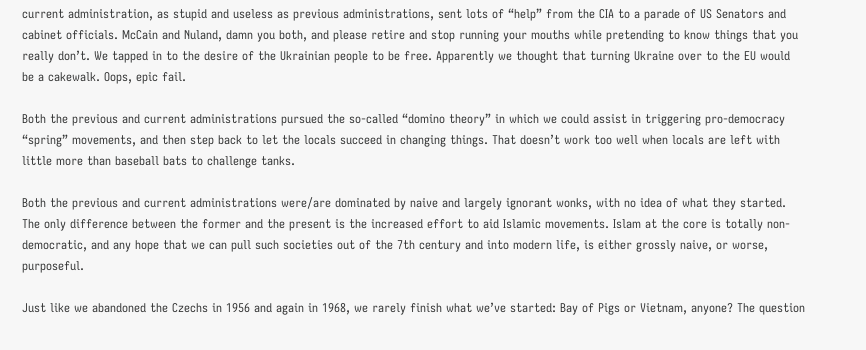current administration, as stupid and useless as previous administrations, sent lots of “help” from the CIA to a parade of US Senators and cabinet officials. McCain and Nuland, damn you both, and please retire and stop running your mouths while pretending to know things that you really don’t. We tapped in to the desire of the Ukrainian people to be free. Apparently we thought that turning Ukraine over to the EU would be a cakewalk. Oops, epic fail.

Both the previous and current administrations pursued the so-called “domino theory” in which we could assist in triggering pro-democracy “spring” movements, and then step back to let the locals succeed in changing things. That doesn’t work too well when locals are left with little more than baseball bats to challenge tanks.

Both the previous and current administrations were/are dominated by naive and largely ignorant wonks, with no idea of what they started. The only difference between the former and the present is the increased effort to aid Islamic movements. Islam at the core is totally non-democratic, and any hope that we can pull such societies out of the 7th century and into modern life, is either grossly naive, or worse, purposeful.

Just like we abandoned the Czechs in 1956 and again in 1968, we rarely finish what we’ve started: Bay of Pigs or Vietnam, anyone? The question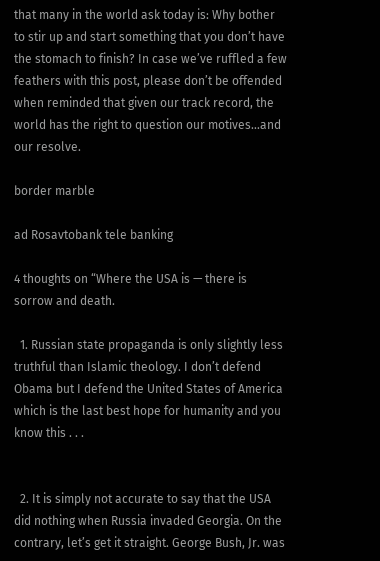that many in the world ask today is: Why bother to stir up and start something that you don’t have the stomach to finish? In case we’ve ruffled a few feathers with this post, please don’t be offended when reminded that given our track record, the world has the right to question our motives…and our resolve.

border marble

ad Rosavtobank tele banking

4 thoughts on “Where the USA is — there is sorrow and death.

  1. Russian state propaganda is only slightly less truthful than Islamic theology. I don’t defend Obama but I defend the United States of America which is the last best hope for humanity and you know this . . .


  2. It is simply not accurate to say that the USA did nothing when Russia invaded Georgia. On the contrary, let’s get it straight. George Bush, Jr. was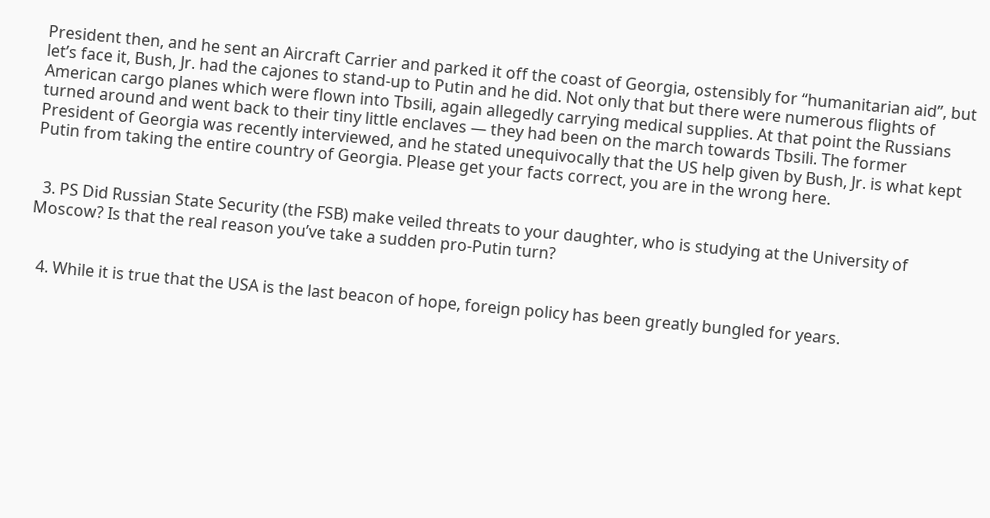President then, and he sent an Aircraft Carrier and parked it off the coast of Georgia, ostensibly for “humanitarian aid”, but let’s face it, Bush, Jr. had the cajones to stand-up to Putin and he did. Not only that but there were numerous flights of American cargo planes which were flown into Tbsili, again allegedly carrying medical supplies. At that point the Russians turned around and went back to their tiny little enclaves — they had been on the march towards Tbsili. The former President of Georgia was recently interviewed, and he stated unequivocally that the US help given by Bush, Jr. is what kept Putin from taking the entire country of Georgia. Please get your facts correct, you are in the wrong here.


  3. PS Did Russian State Security (the FSB) make veiled threats to your daughter, who is studying at the University of Moscow? Is that the real reason you’ve take a sudden pro-Putin turn?


  4. While it is true that the USA is the last beacon of hope, foreign policy has been greatly bungled for years.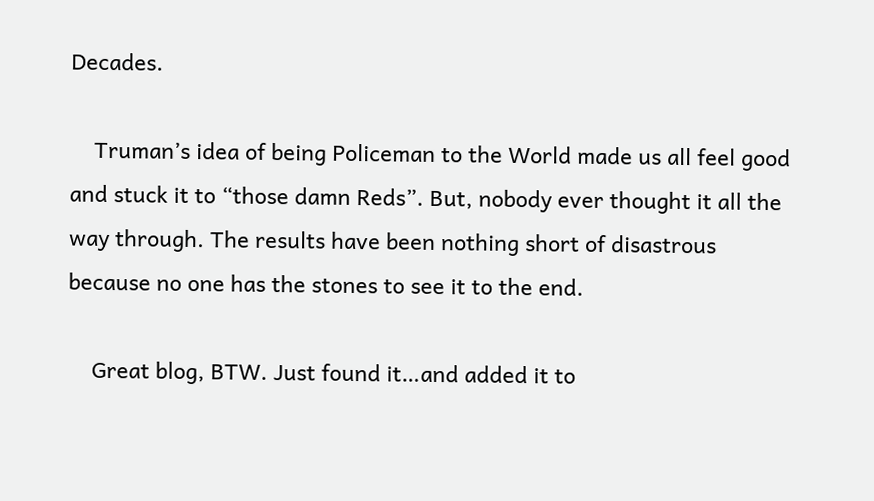Decades.

    Truman’s idea of being Policeman to the World made us all feel good and stuck it to “those damn Reds”. But, nobody ever thought it all the way through. The results have been nothing short of disastrous because no one has the stones to see it to the end.

    Great blog, BTW. Just found it…and added it to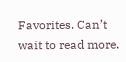Favorites. Can’t wait to read more.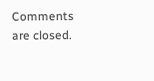Comments are closed.